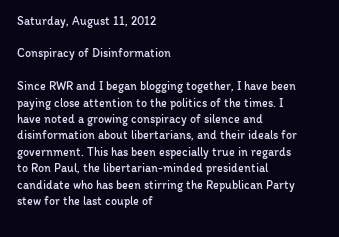Saturday, August 11, 2012

Conspiracy of Disinformation

Since RWR and I began blogging together, I have been paying close attention to the politics of the times. I have noted a growing conspiracy of silence and disinformation about libertarians, and their ideals for government. This has been especially true in regards to Ron Paul, the libertarian-minded presidential candidate who has been stirring the Republican Party stew for the last couple of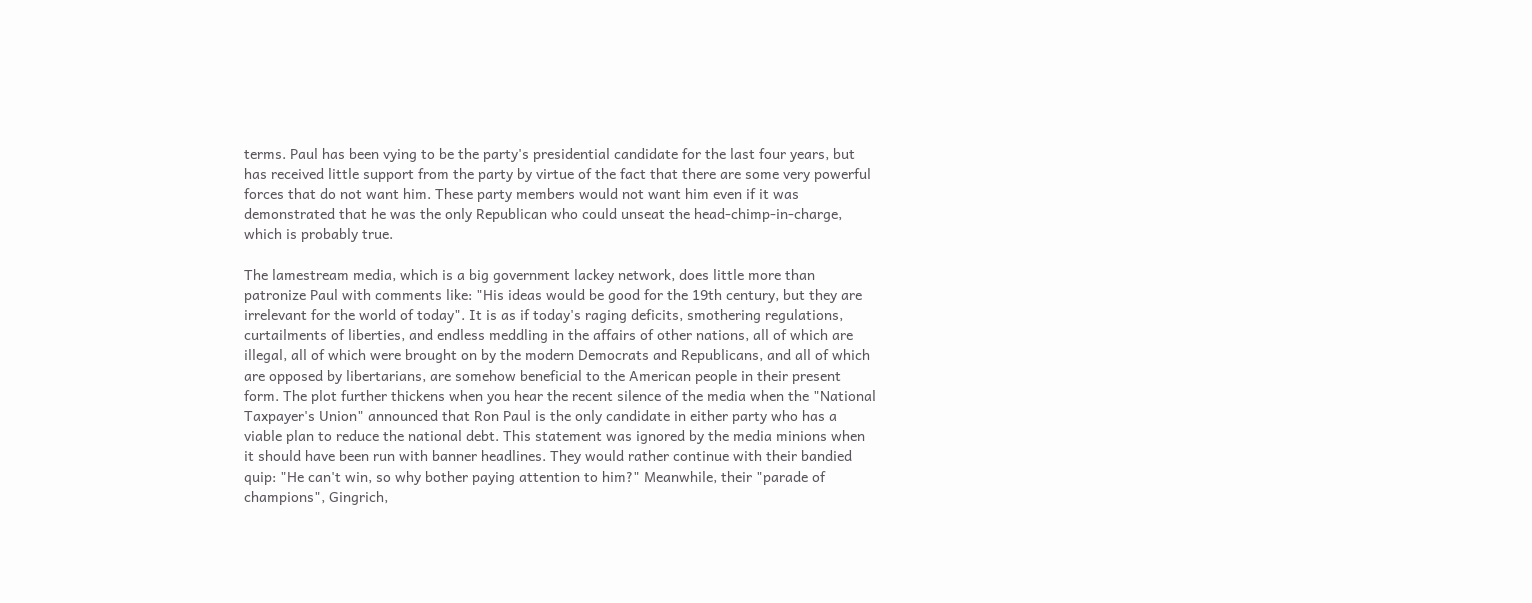terms. Paul has been vying to be the party's presidential candidate for the last four years, but has received little support from the party by virtue of the fact that there are some very powerful forces that do not want him. These party members would not want him even if it was demonstrated that he was the only Republican who could unseat the head-chimp-in-charge, which is probably true.

The lamestream media, which is a big government lackey network, does little more than patronize Paul with comments like: "His ideas would be good for the 19th century, but they are irrelevant for the world of today". It is as if today's raging deficits, smothering regulations, curtailments of liberties, and endless meddling in the affairs of other nations, all of which are illegal, all of which were brought on by the modern Democrats and Republicans, and all of which are opposed by libertarians, are somehow beneficial to the American people in their present form. The plot further thickens when you hear the recent silence of the media when the "National Taxpayer's Union" announced that Ron Paul is the only candidate in either party who has a viable plan to reduce the national debt. This statement was ignored by the media minions when it should have been run with banner headlines. They would rather continue with their bandied quip: "He can't win, so why bother paying attention to him?" Meanwhile, their "parade of champions", Gingrich,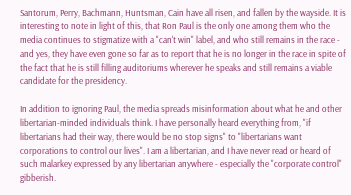Santorum, Perry, Bachmann, Huntsman, Cain have all risen, and fallen by the wayside. It is interesting to note in light of this, that Ron Paul is the only one among them who the media continues to stigmatize with a "can't win" label, and who still remains in the race - and yes, they have even gone so far as to report that he is no longer in the race in spite of the fact that he is still filling auditoriums wherever he speaks and still remains a viable candidate for the presidency.

In addition to ignoring Paul, the media spreads misinformation about what he and other libertarian-minded individuals think. I have personally heard everything from, "if libertarians had their way, there would be no stop signs" to "libertarians want corporations to control our lives". I am a libertarian, and I have never read or heard of such malarkey expressed by any libertarian anywhere - especially the "corporate control" gibberish.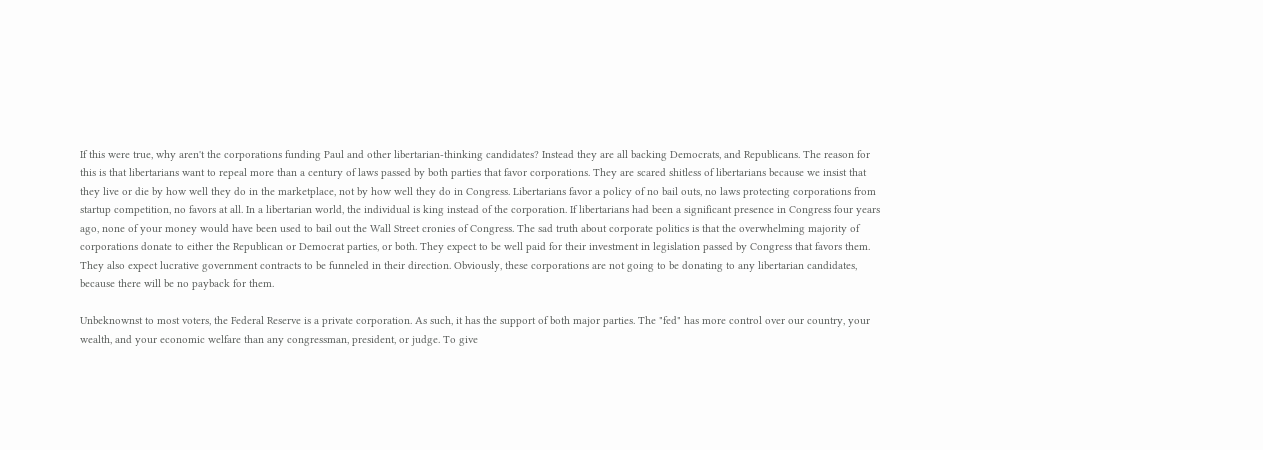If this were true, why aren't the corporations funding Paul and other libertarian-thinking candidates? Instead they are all backing Democrats, and Republicans. The reason for this is that libertarians want to repeal more than a century of laws passed by both parties that favor corporations. They are scared shitless of libertarians because we insist that they live or die by how well they do in the marketplace, not by how well they do in Congress. Libertarians favor a policy of no bail outs, no laws protecting corporations from startup competition, no favors at all. In a libertarian world, the individual is king instead of the corporation. If libertarians had been a significant presence in Congress four years ago, none of your money would have been used to bail out the Wall Street cronies of Congress. The sad truth about corporate politics is that the overwhelming majority of corporations donate to either the Republican or Democrat parties, or both. They expect to be well paid for their investment in legislation passed by Congress that favors them. They also expect lucrative government contracts to be funneled in their direction. Obviously, these corporations are not going to be donating to any libertarian candidates, because there will be no payback for them.

Unbeknownst to most voters, the Federal Reserve is a private corporation. As such, it has the support of both major parties. The "fed" has more control over our country, your wealth, and your economic welfare than any congressman, president, or judge. To give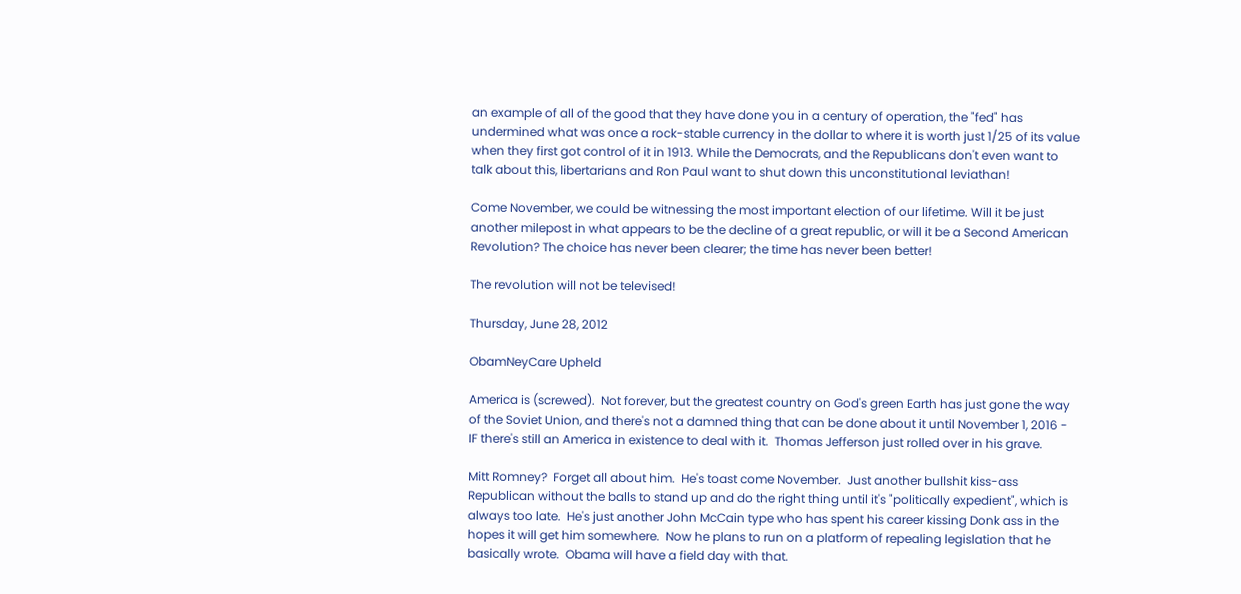an example of all of the good that they have done you in a century of operation, the "fed" has undermined what was once a rock-stable currency in the dollar to where it is worth just 1/25 of its value when they first got control of it in 1913. While the Democrats, and the Republicans don't even want to talk about this, libertarians and Ron Paul want to shut down this unconstitutional leviathan!

Come November, we could be witnessing the most important election of our lifetime. Will it be just another milepost in what appears to be the decline of a great republic, or will it be a Second American Revolution? The choice has never been clearer; the time has never been better!

The revolution will not be televised!

Thursday, June 28, 2012

ObamNeyCare Upheld

America is (screwed).  Not forever, but the greatest country on God's green Earth has just gone the way of the Soviet Union, and there's not a damned thing that can be done about it until November 1, 2016 - IF there's still an America in existence to deal with it.  Thomas Jefferson just rolled over in his grave.

Mitt Romney?  Forget all about him.  He's toast come November.  Just another bullshit kiss-ass Republican without the balls to stand up and do the right thing until it's "politically expedient", which is always too late.  He's just another John McCain type who has spent his career kissing Donk ass in the hopes it will get him somewhere.  Now he plans to run on a platform of repealing legislation that he basically wrote.  Obama will have a field day with that.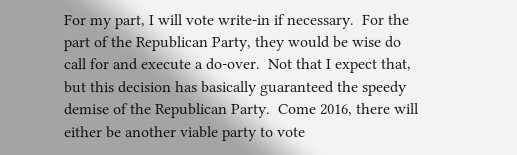For my part, I will vote write-in if necessary.  For the part of the Republican Party, they would be wise do call for and execute a do-over.  Not that I expect that, but this decision has basically guaranteed the speedy demise of the Republican Party.  Come 2016, there will either be another viable party to vote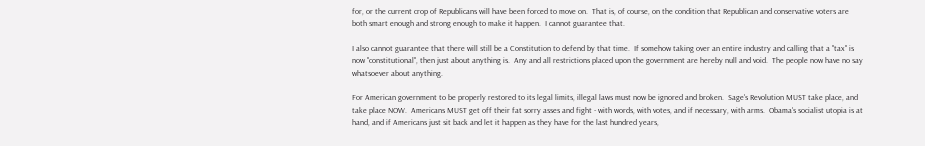for, or the current crop of Republicans will have been forced to move on.  That is, of course, on the condition that Republican and conservative voters are both smart enough and strong enough to make it happen.  I cannot guarantee that.

I also cannot guarantee that there will still be a Constitution to defend by that time.  If somehow taking over an entire industry and calling that a "tax" is now "constitutional", then just about anything is.  Any and all restrictions placed upon the government are hereby null and void.  The people now have no say whatsoever about anything.

For American government to be properly restored to its legal limits, illegal laws must now be ignored and broken.  Sage's Revolution MUST take place, and take place NOW.  Americans MUST get off their fat sorry asses and fight - with words, with votes, and if necessary, with arms.  Obama's socialist utopia is at hand, and if Americans just sit back and let it happen as they have for the last hundred years,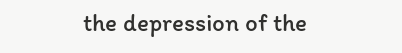the depression of the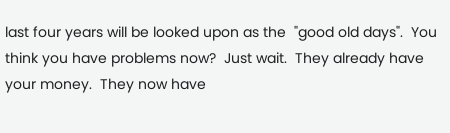last four years will be looked upon as the  "good old days".  You think you have problems now?  Just wait.  They already have your money.  They now have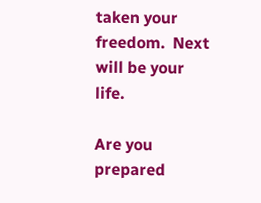taken your freedom.  Next will be your life.

Are you prepared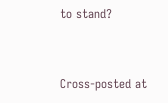to stand?


Cross-posted at